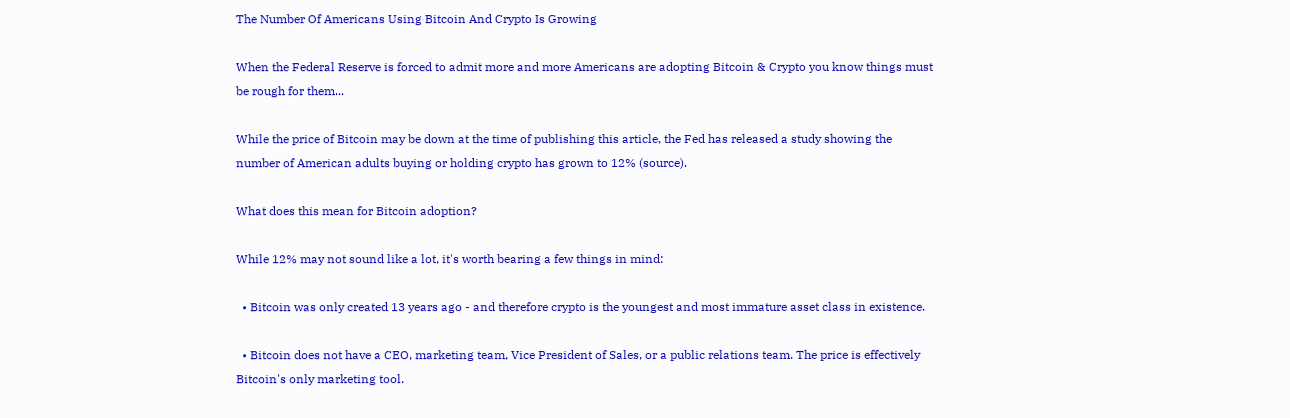The Number Of Americans Using Bitcoin And Crypto Is Growing

When the Federal Reserve is forced to admit more and more Americans are adopting Bitcoin & Crypto you know things must be rough for them...

While the price of Bitcoin may be down at the time of publishing this article, the Fed has released a study showing the number of American adults buying or holding crypto has grown to 12% (source).

What does this mean for Bitcoin adoption?

While 12% may not sound like a lot, it's worth bearing a few things in mind:

  • Bitcoin was only created 13 years ago - and therefore crypto is the youngest and most immature asset class in existence.

  • Bitcoin does not have a CEO, marketing team, Vice President of Sales, or a public relations team. The price is effectively Bitcoin's only marketing tool.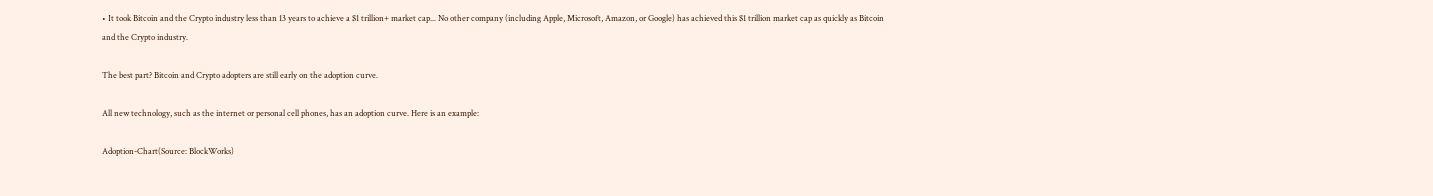• It took Bitcoin and the Crypto industry less than 13 years to achieve a $1 trillion+ market cap... No other company (including Apple, Microsoft, Amazon, or Google) has achieved this $1 trillion market cap as quickly as Bitcoin and the Crypto industry.

The best part? Bitcoin and Crypto adopters are still early on the adoption curve.

All new technology, such as the internet or personal cell phones, has an adoption curve. Here is an example:

Adoption-Chart(Source: BlockWorks)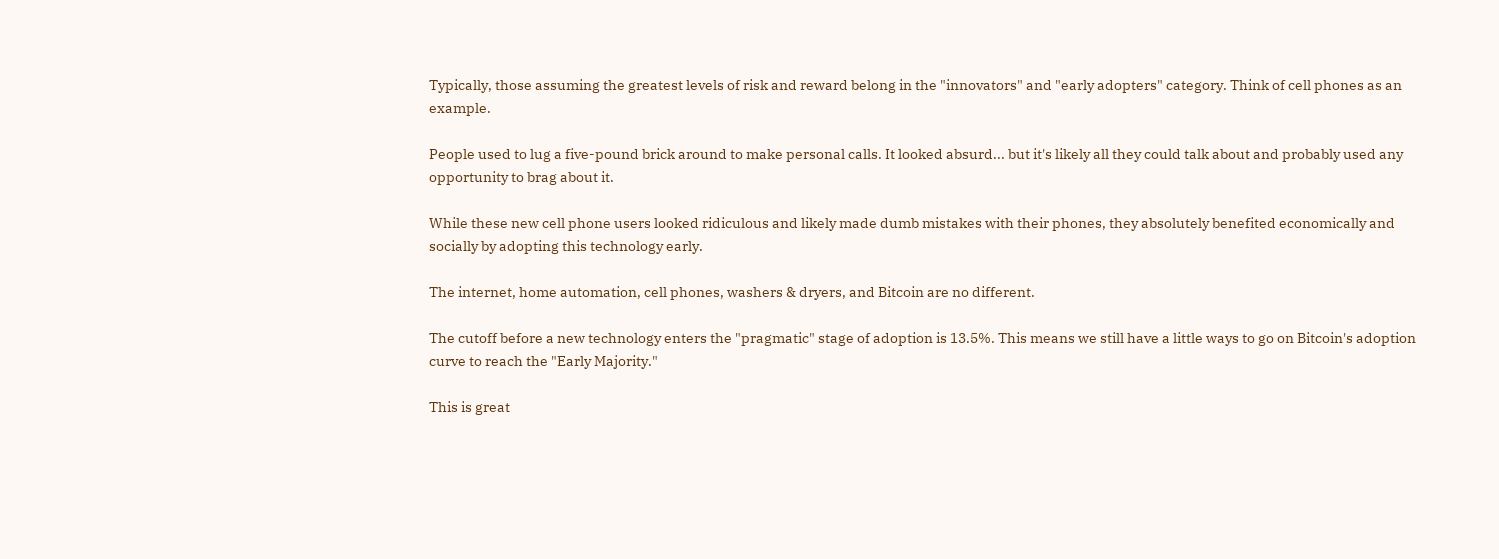Typically, those assuming the greatest levels of risk and reward belong in the "innovators" and "early adopters" category. Think of cell phones as an example.

People used to lug a five-pound brick around to make personal calls. It looked absurd... but it's likely all they could talk about and probably used any opportunity to brag about it.

While these new cell phone users looked ridiculous and likely made dumb mistakes with their phones, they absolutely benefited economically and socially by adopting this technology early.

The internet, home automation, cell phones, washers & dryers, and Bitcoin are no different.

The cutoff before a new technology enters the "pragmatic" stage of adoption is 13.5%. This means we still have a little ways to go on Bitcoin's adoption curve to reach the "Early Majority."

This is great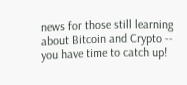news for those still learning about Bitcoin and Crypto -- you have time to catch up!